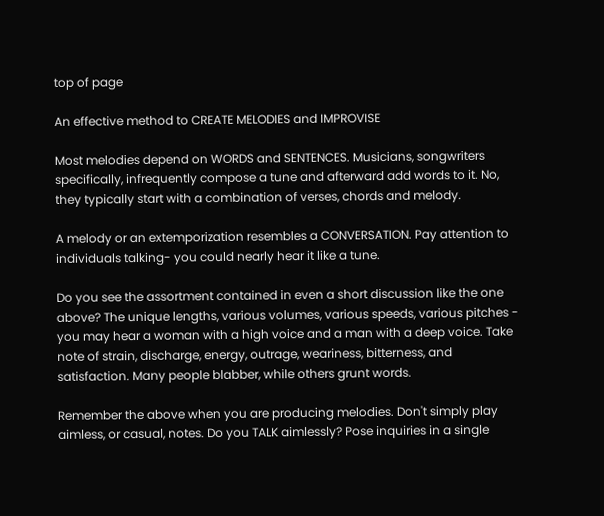top of page

An effective method to CREATE MELODIES and IMPROVISE

Most melodies depend on WORDS and SENTENCES. Musicians, songwriters specifically, infrequently compose a tune and afterward add words to it. No, they typically start with a combination of verses, chords and melody.

A melody or an extemporization resembles a CONVERSATION. Pay attention to individuals talking- you could nearly hear it like a tune.

Do you see the assortment contained in even a short discussion like the one above? The unique lengths, various volumes, various speeds, various pitches - you may hear a woman with a high voice and a man with a deep voice. Take note of strain, discharge, energy, outrage, weariness, bitterness, and satisfaction. Many people blabber, while others grunt words.

Remember the above when you are producing melodies. Don't simply play aimless, or casual, notes. Do you TALK aimlessly? Pose inquiries in a single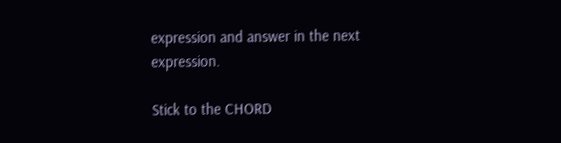expression and answer in the next expression.

Stick to the CHORD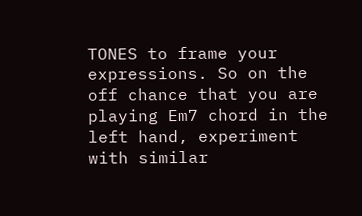TONES to frame your expressions. So on the off chance that you are playing Em7 chord in the left hand, experiment with similar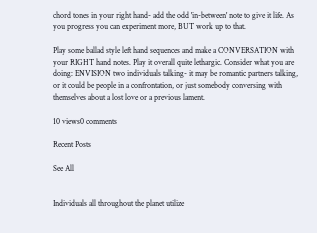chord tones in your right hand- add the odd 'in-between' note to give it life. As you progress you can experiment more, BUT work up to that.

Play some ballad style left hand sequences and make a CONVERSATION with your RIGHT hand notes. Play it overall quite lethargic. Consider what you are doing: ENVISION two individuals talking- it may be romantic partners talking, or it could be people in a confrontation, or just somebody conversing with themselves about a lost love or a previous lament.

10 views0 comments

Recent Posts

See All


Individuals all throughout the planet utilize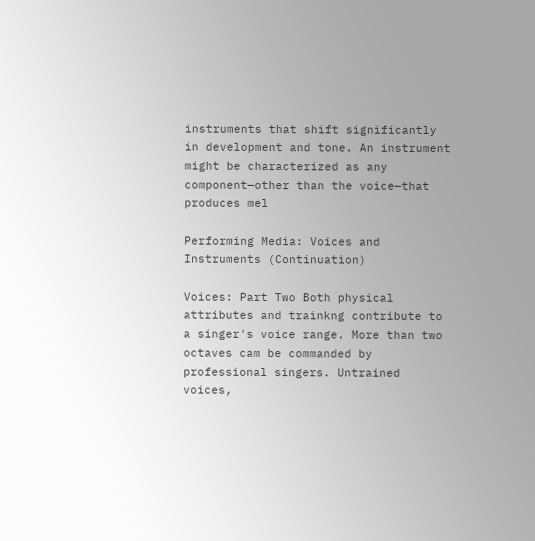instruments that shift significantly in development and tone. An instrument might be characterized as any component—other than the voice—that produces mel

Performing Media: Voices and Instruments (Continuation)

Voices: Part Two Both physical attributes and trainkng contribute to a singer's voice range. More than two octaves cam be commanded by professional singers. Untrained voices,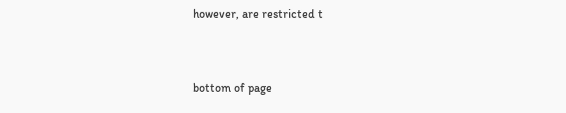however, are restricted t


bottom of page